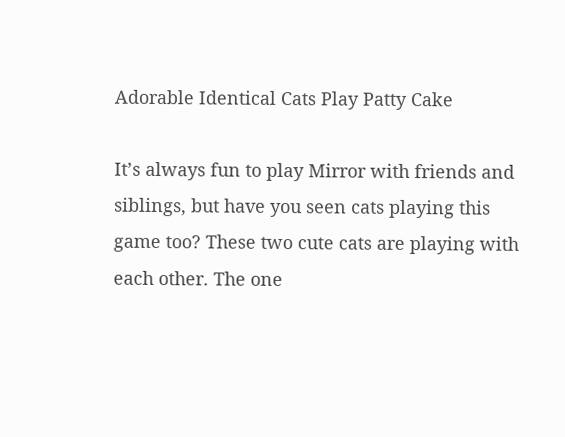Adorable Identical Cats Play Patty Cake

It’s always fun to play Mirror with friends and siblings, but have you seen cats playing this game too? These two cute cats are playing with each other. The one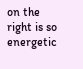on the right is so energetic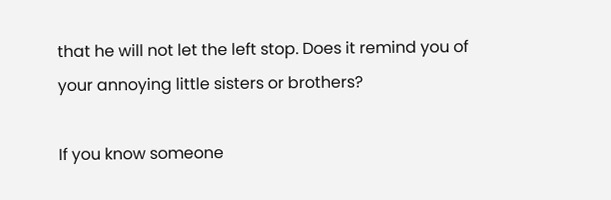that he will not let the left stop. Does it remind you of your annoying little sisters or brothers?

If you know someone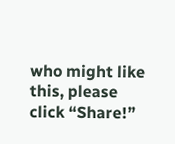who might like this, please click “Share!”